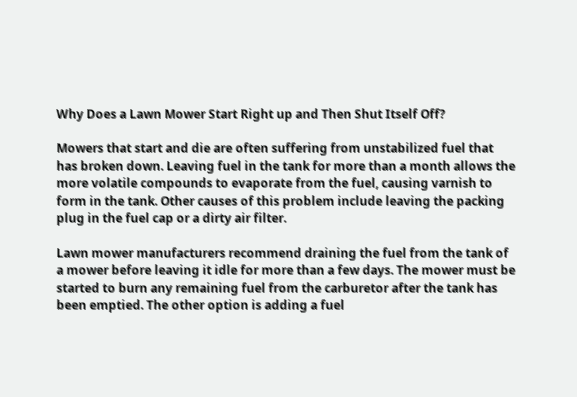Why Does a Lawn Mower Start Right up and Then Shut Itself Off?

Mowers that start and die are often suffering from unstabilized fuel that has broken down. Leaving fuel in the tank for more than a month allows the more volatile compounds to evaporate from the fuel, causing varnish to form in the tank. Other causes of this problem include leaving the packing plug in the fuel cap or a dirty air filter.

Lawn mower manufacturers recommend draining the fuel from the tank of a mower before leaving it idle for more than a few days. The mower must be started to burn any remaining fuel from the carburetor after the tank has been emptied. The other option is adding a fuel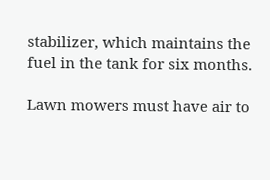stabilizer, which maintains the fuel in the tank for six months.

Lawn mowers must have air to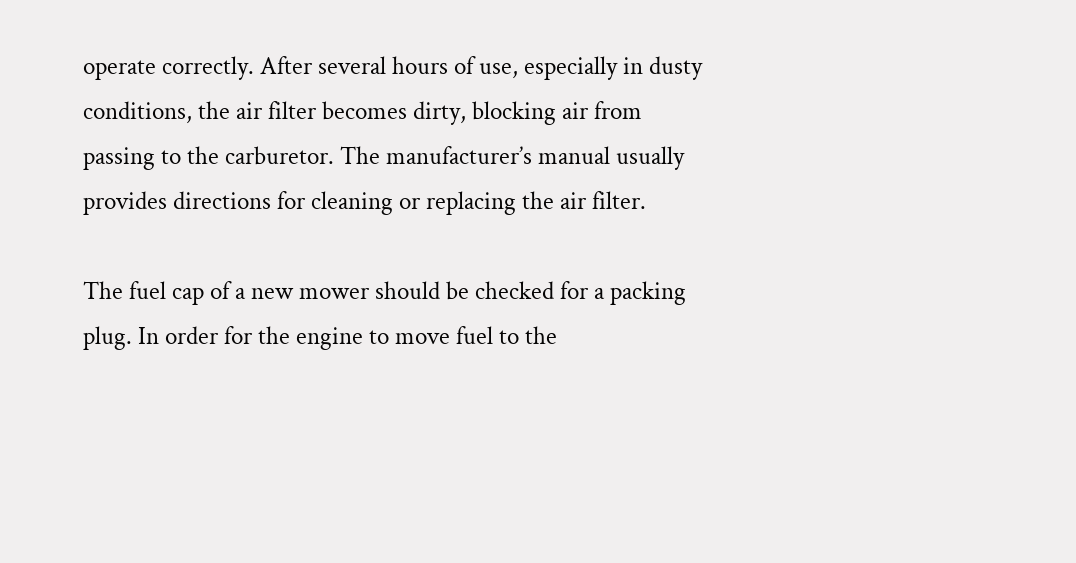operate correctly. After several hours of use, especially in dusty conditions, the air filter becomes dirty, blocking air from passing to the carburetor. The manufacturer’s manual usually provides directions for cleaning or replacing the air filter.

The fuel cap of a new mower should be checked for a packing plug. In order for the engine to move fuel to the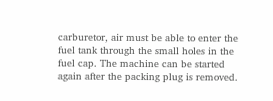carburetor, air must be able to enter the fuel tank through the small holes in the fuel cap. The machine can be started again after the packing plug is removed.